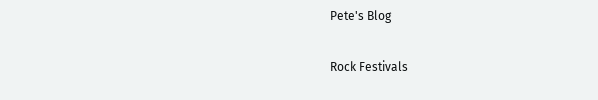Pete's Blog

Rock Festivals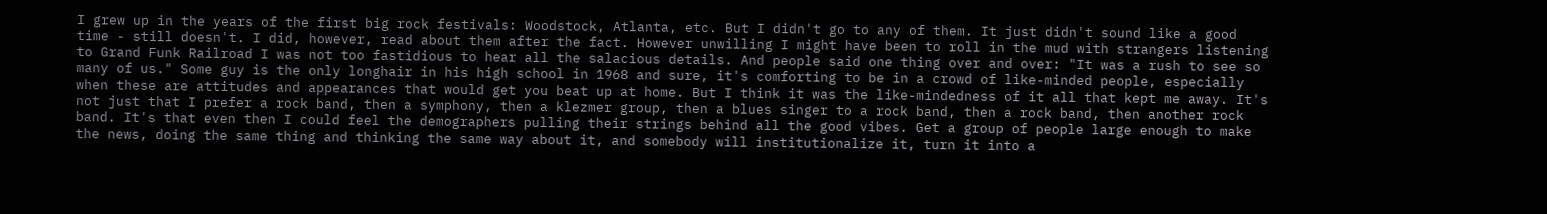I grew up in the years of the first big rock festivals: Woodstock, Atlanta, etc. But I didn't go to any of them. It just didn't sound like a good time - still doesn't. I did, however, read about them after the fact. However unwilling I might have been to roll in the mud with strangers listening to Grand Funk Railroad I was not too fastidious to hear all the salacious details. And people said one thing over and over: "It was a rush to see so many of us." Some guy is the only longhair in his high school in 1968 and sure, it's comforting to be in a crowd of like-minded people, especially when these are attitudes and appearances that would get you beat up at home. But I think it was the like-mindedness of it all that kept me away. It's not just that I prefer a rock band, then a symphony, then a klezmer group, then a blues singer to a rock band, then a rock band, then another rock band. It's that even then I could feel the demographers pulling their strings behind all the good vibes. Get a group of people large enough to make the news, doing the same thing and thinking the same way about it, and somebody will institutionalize it, turn it into a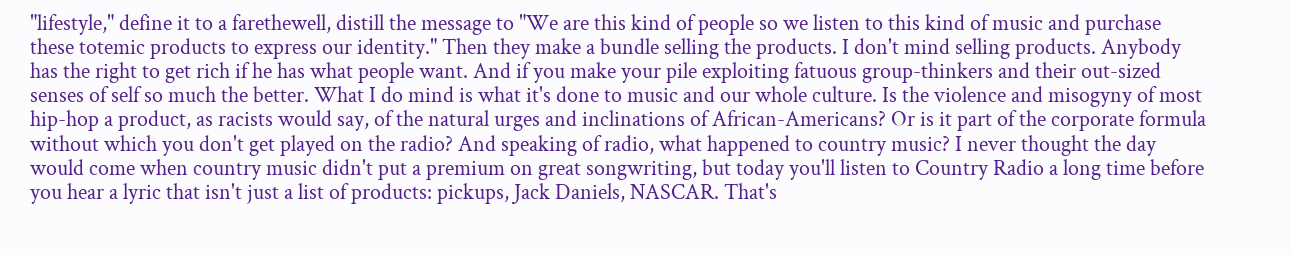"lifestyle," define it to a farethewell, distill the message to "We are this kind of people so we listen to this kind of music and purchase these totemic products to express our identity." Then they make a bundle selling the products. I don't mind selling products. Anybody has the right to get rich if he has what people want. And if you make your pile exploiting fatuous group-thinkers and their out-sized senses of self so much the better. What I do mind is what it's done to music and our whole culture. Is the violence and misogyny of most hip-hop a product, as racists would say, of the natural urges and inclinations of African-Americans? Or is it part of the corporate formula without which you don't get played on the radio? And speaking of radio, what happened to country music? I never thought the day would come when country music didn't put a premium on great songwriting, but today you'll listen to Country Radio a long time before you hear a lyric that isn't just a list of products: pickups, Jack Daniels, NASCAR. That's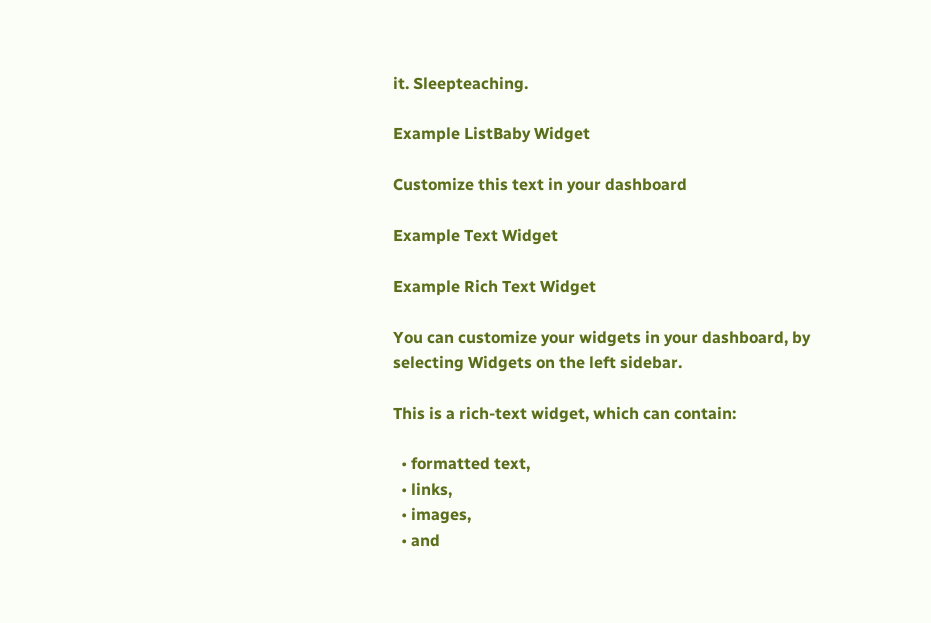it. Sleepteaching.

Example ListBaby Widget

Customize this text in your dashboard

Example Text Widget

Example Rich Text Widget

You can customize your widgets in your dashboard, by selecting Widgets on the left sidebar.

This is a rich-text widget, which can contain:

  • formatted text,
  • links,
  • images,
  • and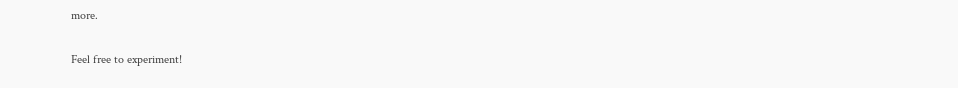more.

Feel free to experiment!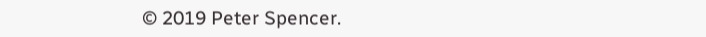© 2019 Peter Spencer.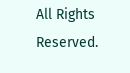All Rights Reserved.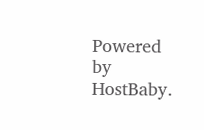Powered by HostBaby.